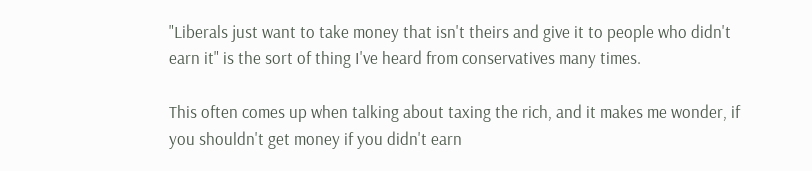"Liberals just want to take money that isn't theirs and give it to people who didn't earn it" is the sort of thing I've heard from conservatives many times.

This often comes up when talking about taxing the rich, and it makes me wonder, if you shouldn't get money if you didn't earn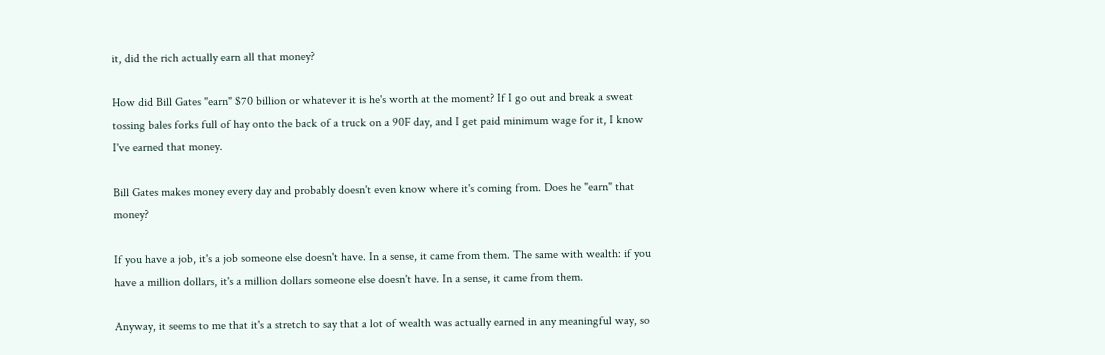it, did the rich actually earn all that money?

How did Bill Gates "earn" $70 billion or whatever it is he's worth at the moment? If I go out and break a sweat tossing bales forks full of hay onto the back of a truck on a 90F day, and I get paid minimum wage for it, I know I've earned that money.

Bill Gates makes money every day and probably doesn't even know where it's coming from. Does he "earn" that money?

If you have a job, it's a job someone else doesn't have. In a sense, it came from them. The same with wealth: if you have a million dollars, it's a million dollars someone else doesn't have. In a sense, it came from them.

Anyway, it seems to me that it's a stretch to say that a lot of wealth was actually earned in any meaningful way, so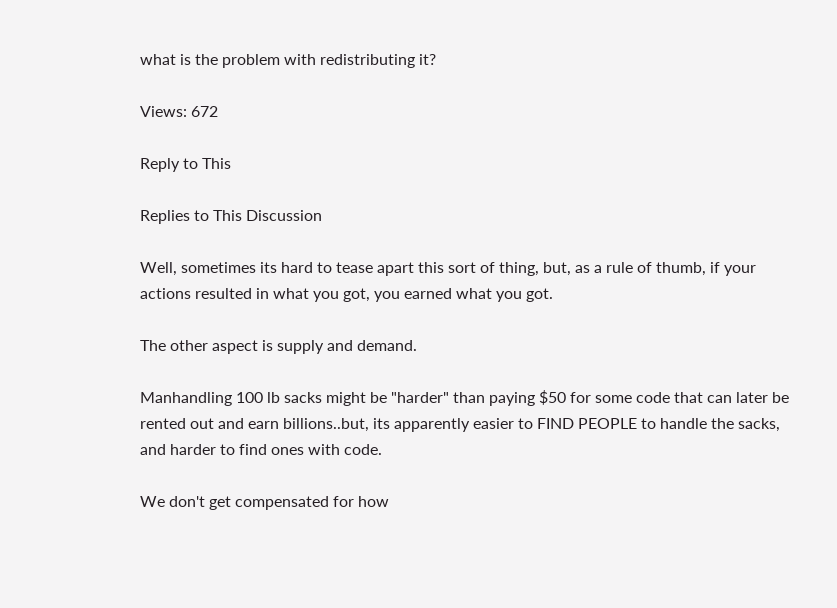what is the problem with redistributing it?

Views: 672

Reply to This

Replies to This Discussion

Well, sometimes its hard to tease apart this sort of thing, but, as a rule of thumb, if your actions resulted in what you got, you earned what you got.

The other aspect is supply and demand.

Manhandling 100 lb sacks might be "harder" than paying $50 for some code that can later be rented out and earn billions..but, its apparently easier to FIND PEOPLE to handle the sacks, and harder to find ones with code.

We don't get compensated for how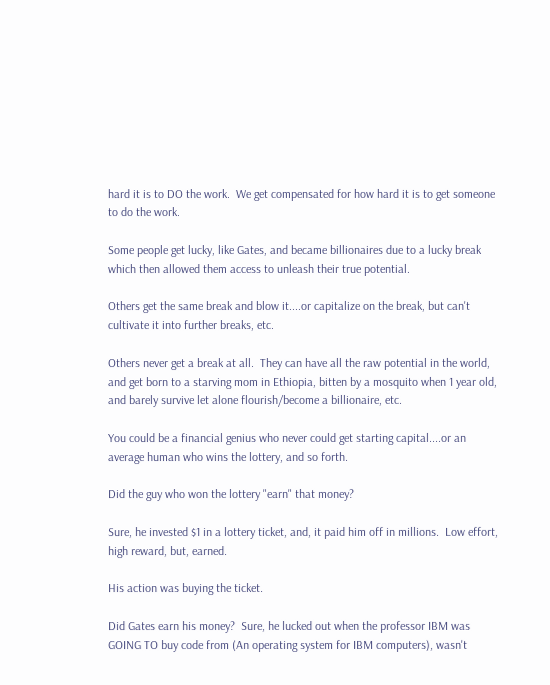hard it is to DO the work.  We get compensated for how hard it is to get someone to do the work.

Some people get lucky, like Gates, and became billionaires due to a lucky break which then allowed them access to unleash their true potential.

Others get the same break and blow it....or capitalize on the break, but can't cultivate it into further breaks, etc.

Others never get a break at all.  They can have all the raw potential in the world, and get born to a starving mom in Ethiopia, bitten by a mosquito when 1 year old, and barely survive let alone flourish/become a billionaire, etc.

You could be a financial genius who never could get starting capital....or an average human who wins the lottery, and so forth.

Did the guy who won the lottery "earn" that money?

Sure, he invested $1 in a lottery ticket, and, it paid him off in millions.  Low effort, high reward, but, earned.

His action was buying the ticket.

Did Gates earn his money?  Sure, he lucked out when the professor IBM was GOING TO buy code from (An operating system for IBM computers), wasn't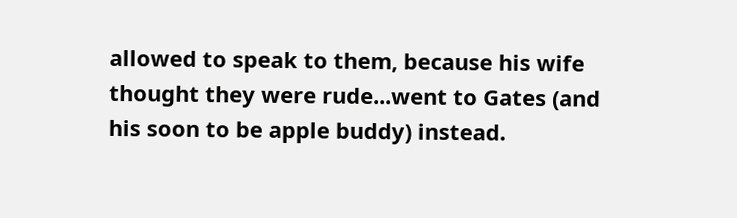allowed to speak to them, because his wife thought they were rude...went to Gates (and his soon to be apple buddy) instead.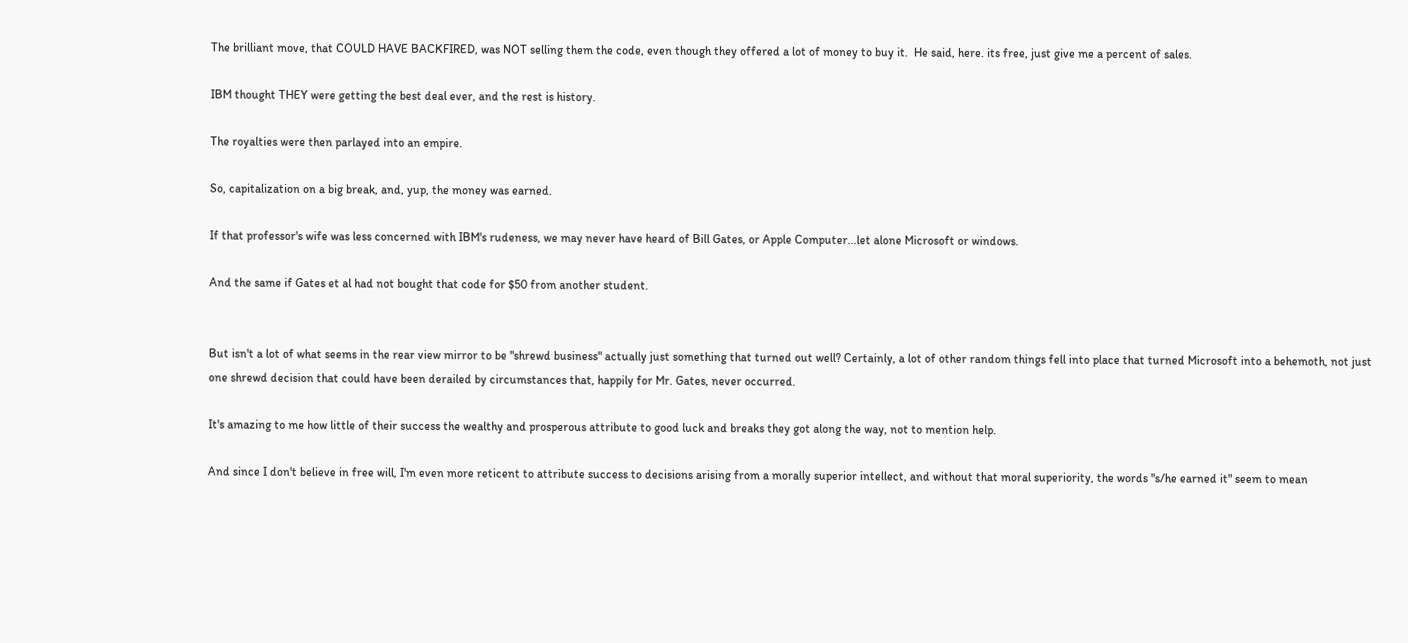The brilliant move, that COULD HAVE BACKFIRED, was NOT selling them the code, even though they offered a lot of money to buy it.  He said, here. its free, just give me a percent of sales.

IBM thought THEY were getting the best deal ever, and the rest is history.

The royalties were then parlayed into an empire.

So, capitalization on a big break, and, yup, the money was earned.

If that professor's wife was less concerned with IBM's rudeness, we may never have heard of Bill Gates, or Apple Computer...let alone Microsoft or windows.

And the same if Gates et al had not bought that code for $50 from another student.


But isn't a lot of what seems in the rear view mirror to be "shrewd business" actually just something that turned out well? Certainly, a lot of other random things fell into place that turned Microsoft into a behemoth, not just one shrewd decision that could have been derailed by circumstances that, happily for Mr. Gates, never occurred.

It's amazing to me how little of their success the wealthy and prosperous attribute to good luck and breaks they got along the way, not to mention help.

And since I don't believe in free will, I'm even more reticent to attribute success to decisions arising from a morally superior intellect, and without that moral superiority, the words "s/he earned it" seem to mean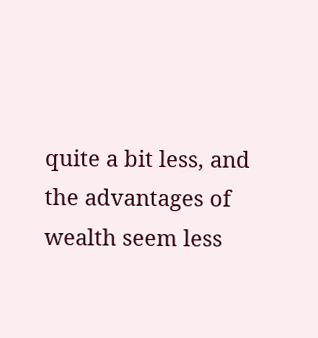quite a bit less, and the advantages of wealth seem less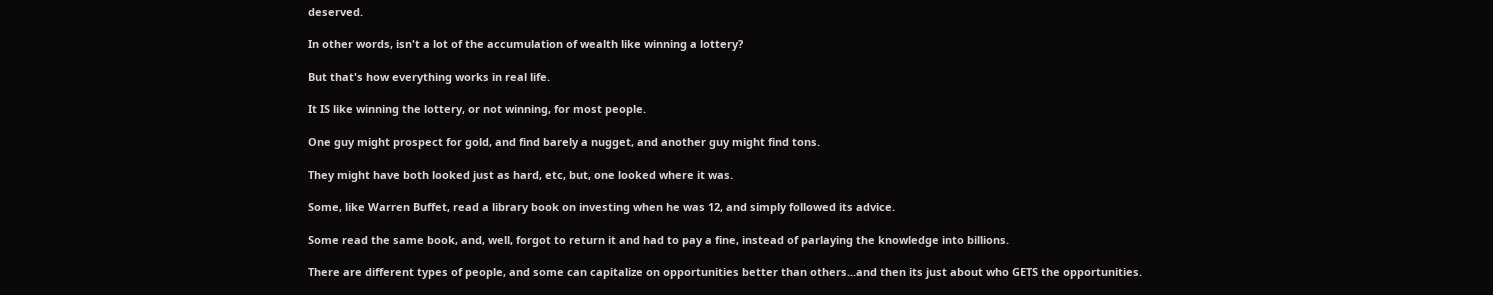deserved.

In other words, isn't a lot of the accumulation of wealth like winning a lottery?

But that's how everything works in real life.

It IS like winning the lottery, or not winning, for most people.

One guy might prospect for gold, and find barely a nugget, and another guy might find tons.

They might have both looked just as hard, etc, but, one looked where it was.

Some, like Warren Buffet, read a library book on investing when he was 12, and simply followed its advice.

Some read the same book, and, well, forgot to return it and had to pay a fine, instead of parlaying the knowledge into billions.

There are different types of people, and some can capitalize on opportunities better than others...and then its just about who GETS the opportunities.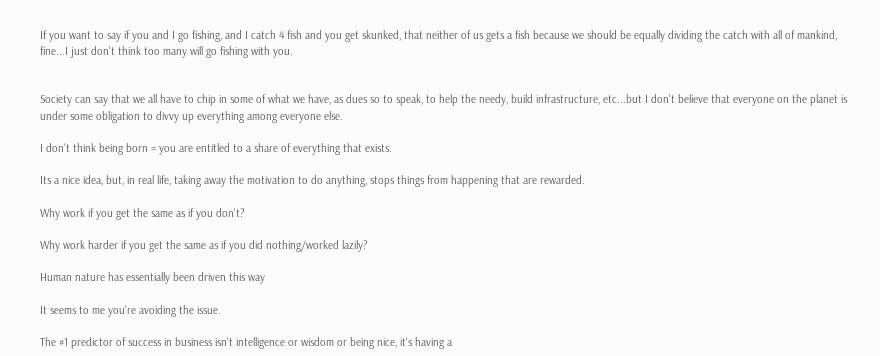If you want to say if you and I go fishing, and I catch 4 fish and you get skunked, that neither of us gets a fish because we should be equally dividing the catch with all of mankind, fine...I just don't think too many will go fishing with you.


Society can say that we all have to chip in some of what we have, as dues so to speak, to help the needy, build infrastructure, etc...but I don't believe that everyone on the planet is under some obligation to divvy up everything among everyone else.

I don't think being born = you are entitled to a share of everything that exists.

Its a nice idea, but, in real life, taking away the motivation to do anything, stops things from happening that are rewarded.

Why work if you get the same as if you don't?

Why work harder if you get the same as if you did nothing/worked lazily?

Human nature has essentially been driven this way

It seems to me you're avoiding the issue.

The #1 predictor of success in business isn't intelligence or wisdom or being nice, it's having a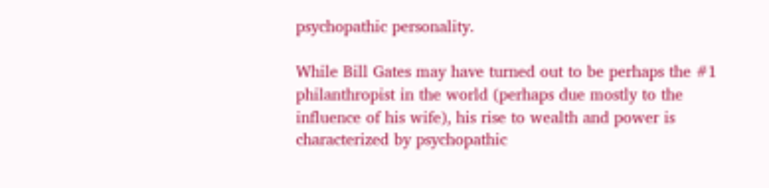psychopathic personality.

While Bill Gates may have turned out to be perhaps the #1 philanthropist in the world (perhaps due mostly to the influence of his wife), his rise to wealth and power is characterized by psychopathic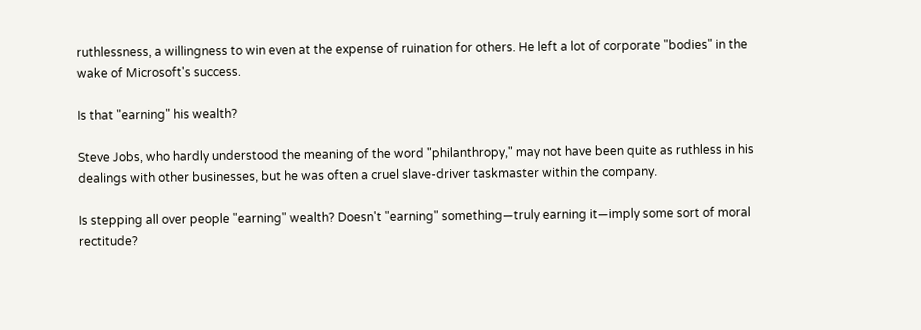ruthlessness, a willingness to win even at the expense of ruination for others. He left a lot of corporate "bodies" in the wake of Microsoft's success.

Is that "earning" his wealth?

Steve Jobs, who hardly understood the meaning of the word "philanthropy," may not have been quite as ruthless in his dealings with other businesses, but he was often a cruel slave-driver taskmaster within the company.

Is stepping all over people "earning" wealth? Doesn't "earning" something—truly earning it—imply some sort of moral rectitude?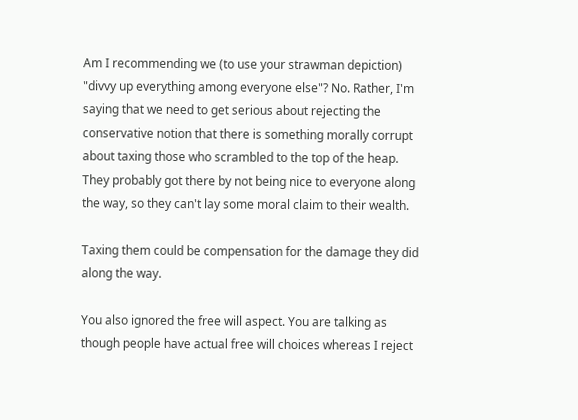Am I recommending we (to use your strawman depiction) "divvy up everything among everyone else"? No. Rather, I'm saying that we need to get serious about rejecting the conservative notion that there is something morally corrupt about taxing those who scrambled to the top of the heap. They probably got there by not being nice to everyone along the way, so they can't lay some moral claim to their wealth.

Taxing them could be compensation for the damage they did along the way.

You also ignored the free will aspect. You are talking as though people have actual free will choices whereas I reject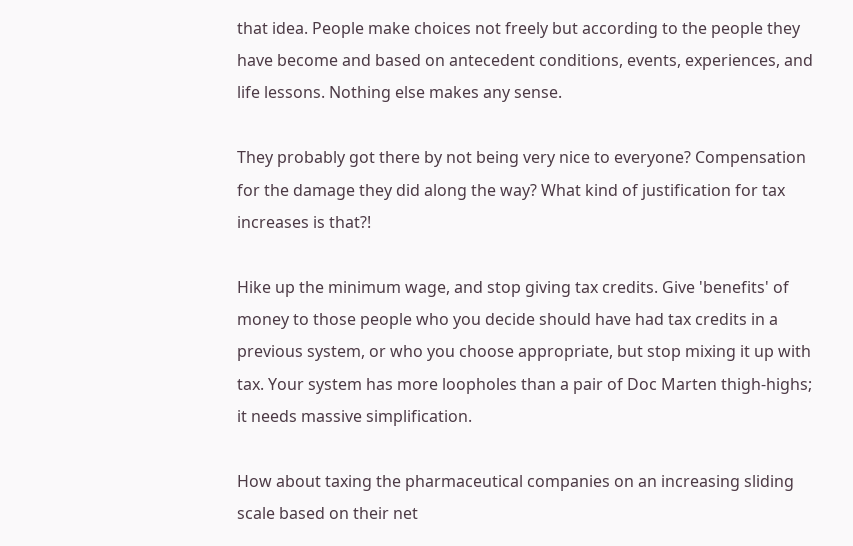that idea. People make choices not freely but according to the people they have become and based on antecedent conditions, events, experiences, and life lessons. Nothing else makes any sense.

They probably got there by not being very nice to everyone? Compensation for the damage they did along the way? What kind of justification for tax increases is that?!

Hike up the minimum wage, and stop giving tax credits. Give 'benefits' of money to those people who you decide should have had tax credits in a previous system, or who you choose appropriate, but stop mixing it up with tax. Your system has more loopholes than a pair of Doc Marten thigh-highs; it needs massive simplification.

How about taxing the pharmaceutical companies on an increasing sliding scale based on their net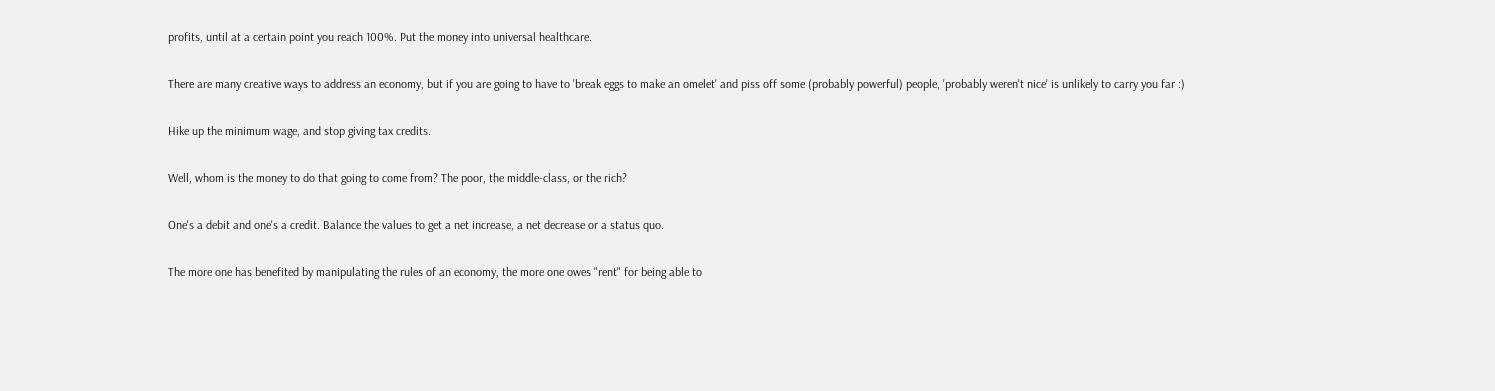profits, until at a certain point you reach 100%. Put the money into universal healthcare.

There are many creative ways to address an economy, but if you are going to have to 'break eggs to make an omelet' and piss off some (probably powerful) people, 'probably weren't nice' is unlikely to carry you far :)

Hike up the minimum wage, and stop giving tax credits.

Well, whom is the money to do that going to come from? The poor, the middle-class, or the rich?

One's a debit and one's a credit. Balance the values to get a net increase, a net decrease or a status quo.

The more one has benefited by manipulating the rules of an economy, the more one owes "rent" for being able to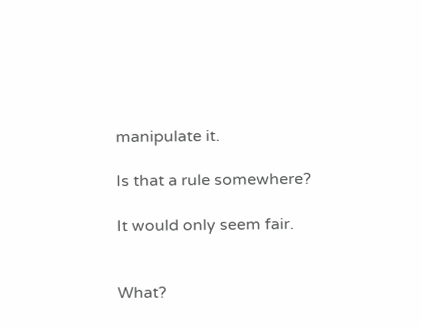manipulate it.

Is that a rule somewhere?

It would only seem fair.


What?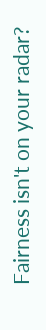Fairness isn't on your radar?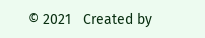© 2021   Created by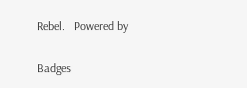Rebel.   Powered by

Badges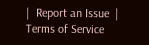|  Report an Issue  |  Terms of Service